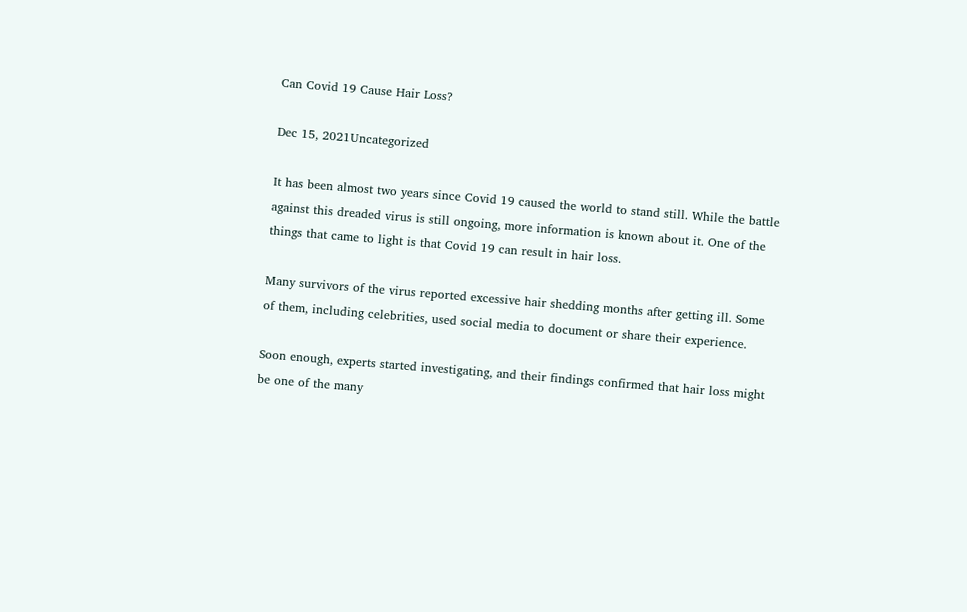Can Covid 19 Cause Hair Loss?

Dec 15, 2021Uncategorized

It has been almost two years since Covid 19 caused the world to stand still. While the battle against this dreaded virus is still ongoing, more information is known about it. One of the things that came to light is that Covid 19 can result in hair loss.

Many survivors of the virus reported excessive hair shedding months after getting ill. Some of them, including celebrities, used social media to document or share their experience.

Soon enough, experts started investigating, and their findings confirmed that hair loss might be one of the many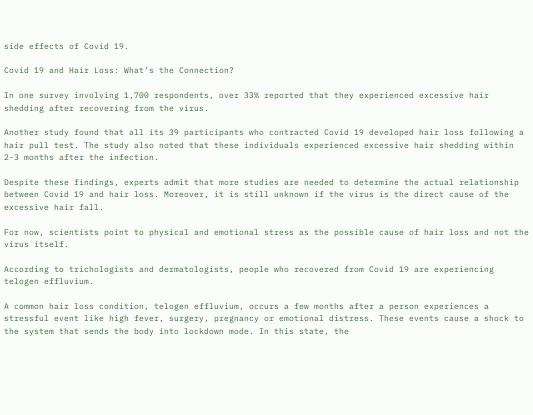side effects of Covid 19.

Covid 19 and Hair Loss: What’s the Connection?

In one survey involving 1,700 respondents, over 33% reported that they experienced excessive hair shedding after recovering from the virus.

Another study found that all its 39 participants who contracted Covid 19 developed hair loss following a hair pull test. The study also noted that these individuals experienced excessive hair shedding within 2-3 months after the infection.

Despite these findings, experts admit that more studies are needed to determine the actual relationship between Covid 19 and hair loss. Moreover, it is still unknown if the virus is the direct cause of the excessive hair fall.

For now, scientists point to physical and emotional stress as the possible cause of hair loss and not the virus itself.

According to trichologists and dermatologists, people who recovered from Covid 19 are experiencing telogen effluvium.

A common hair loss condition, telogen effluvium, occurs a few months after a person experiences a stressful event like high fever, surgery, pregnancy or emotional distress. These events cause a shock to the system that sends the body into lockdown mode. In this state, the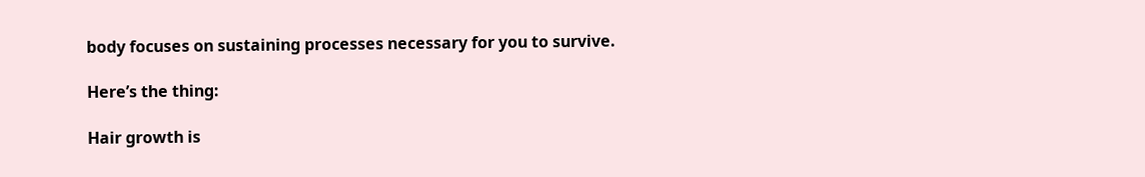body focuses on sustaining processes necessary for you to survive.

Here’s the thing:

Hair growth is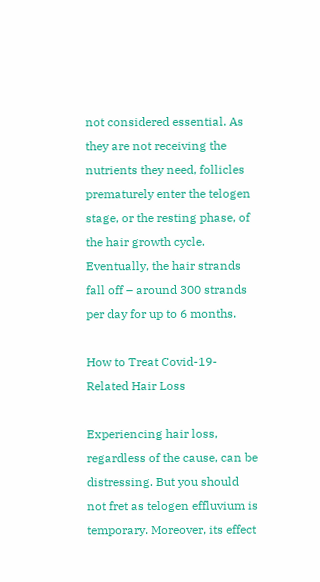not considered essential. As they are not receiving the nutrients they need, follicles prematurely enter the telogen stage, or the resting phase, of the hair growth cycle. Eventually, the hair strands fall off – around 300 strands per day for up to 6 months.

How to Treat Covid-19-Related Hair Loss

Experiencing hair loss, regardless of the cause, can be distressing. But you should not fret as telogen effluvium is temporary. Moreover, its effect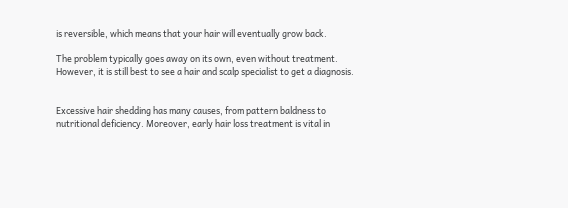is reversible, which means that your hair will eventually grow back.

The problem typically goes away on its own, even without treatment. However, it is still best to see a hair and scalp specialist to get a diagnosis.


Excessive hair shedding has many causes, from pattern baldness to nutritional deficiency. Moreover, early hair loss treatment is vital in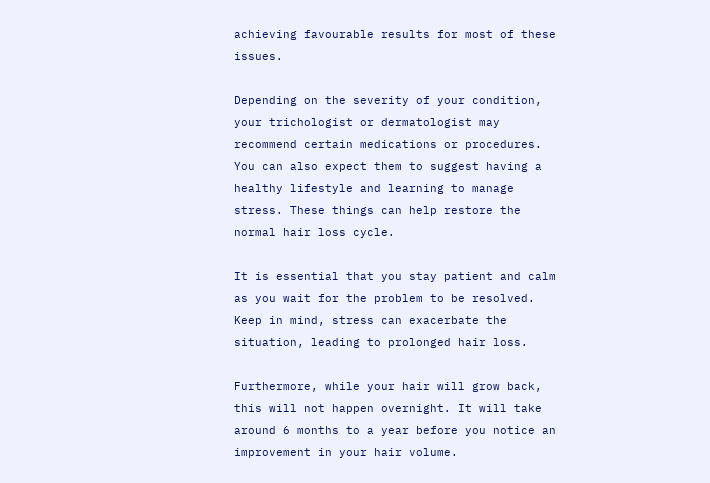achieving favourable results for most of these issues.

Depending on the severity of your condition, your trichologist or dermatologist may recommend certain medications or procedures. You can also expect them to suggest having a healthy lifestyle and learning to manage stress. These things can help restore the normal hair loss cycle.

It is essential that you stay patient and calm as you wait for the problem to be resolved. Keep in mind, stress can exacerbate the situation, leading to prolonged hair loss.

Furthermore, while your hair will grow back, this will not happen overnight. It will take around 6 months to a year before you notice an improvement in your hair volume.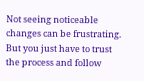Not seeing noticeable changes can be frustrating. But you just have to trust the process and follow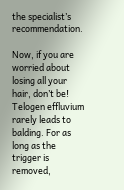the specialist’s recommendation.

Now, if you are worried about losing all your hair, don’t be! Telogen effluvium rarely leads to balding. For as long as the trigger is removed,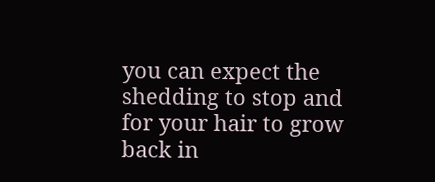you can expect the shedding to stop and for your hair to grow back in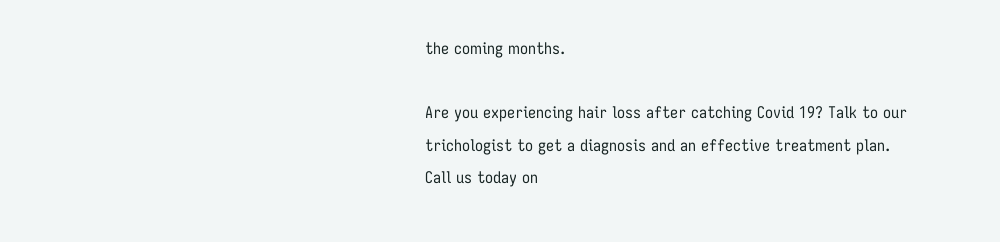the coming months.

Are you experiencing hair loss after catching Covid 19? Talk to our trichologist to get a diagnosis and an effective treatment plan. Call us today on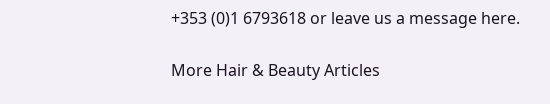+353 (0)1 6793618 or leave us a message here.

More Hair & Beauty Articles